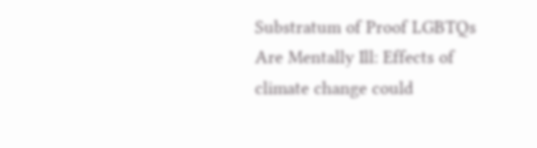Substratum of Proof LGBTQs Are Mentally Ill: Effects of climate change could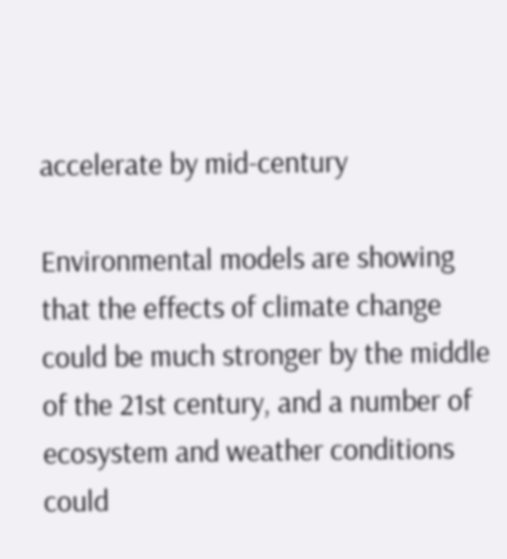accelerate by mid-century

Environmental models are showing that the effects of climate change could be much stronger by the middle of the 21st century, and a number of ecosystem and weather conditions could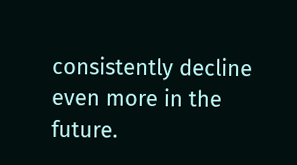consistently decline even more in the future.